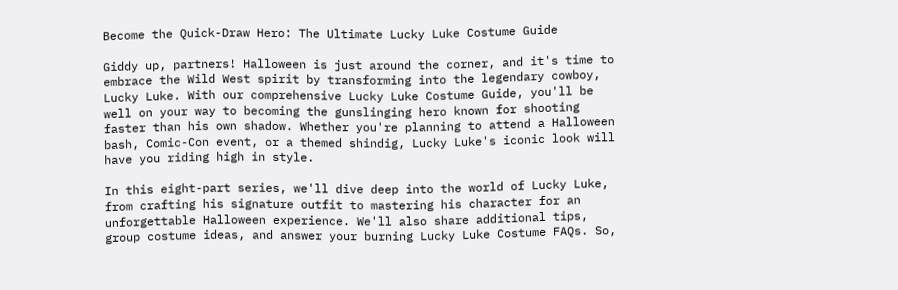Become the Quick-Draw Hero: The Ultimate Lucky Luke Costume Guide

Giddy up, partners! Halloween is just around the corner, and it's time to embrace the Wild West spirit by transforming into the legendary cowboy, Lucky Luke. With our comprehensive Lucky Luke Costume Guide, you'll be well on your way to becoming the gunslinging hero known for shooting faster than his own shadow. Whether you're planning to attend a Halloween bash, Comic-Con event, or a themed shindig, Lucky Luke's iconic look will have you riding high in style.

In this eight-part series, we'll dive deep into the world of Lucky Luke, from crafting his signature outfit to mastering his character for an unforgettable Halloween experience. We'll also share additional tips, group costume ideas, and answer your burning Lucky Luke Costume FAQs. So,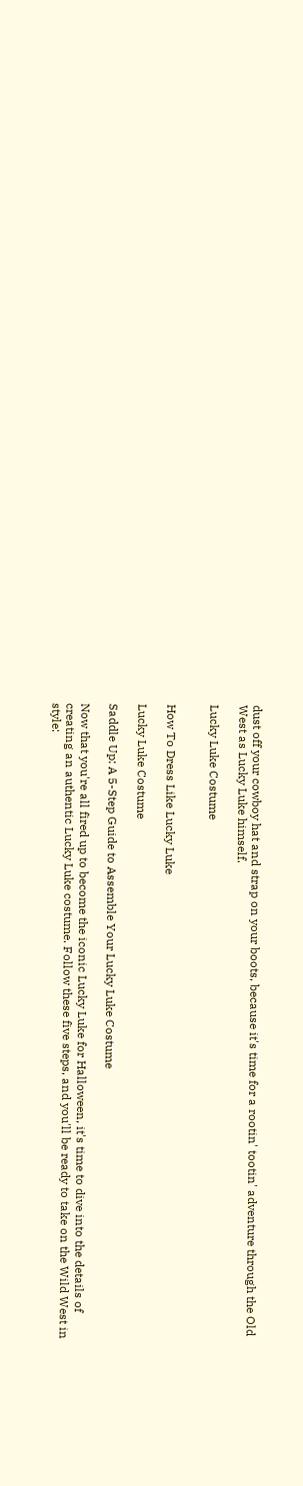dust off your cowboy hat and strap on your boots, because it's time for a rootin' tootin' adventure through the Old West as Lucky Luke himself.

Lucky Luke Costume


How To Dress Like Lucky Luke

Lucky Luke Costume

Saddle Up: A 5-Step Guide to Assemble Your Lucky Luke Costume

Now that you're all fired up to become the iconic Lucky Luke for Halloween, it's time to dive into the details of creating an authentic Lucky Luke costume. Follow these five steps, and you'll be ready to take on the Wild West in style: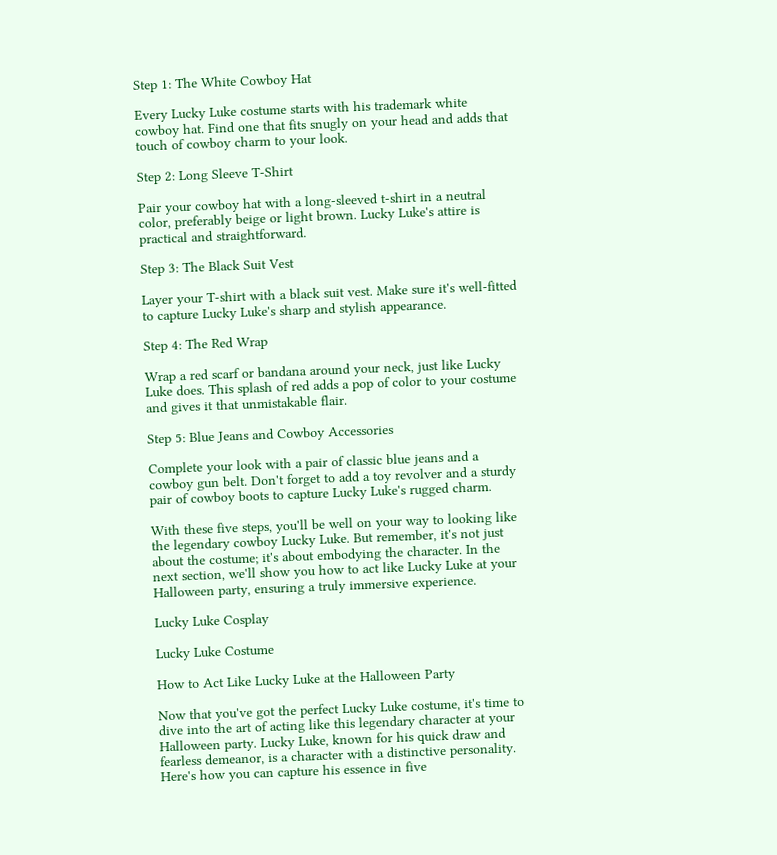Step 1: The White Cowboy Hat

Every Lucky Luke costume starts with his trademark white cowboy hat. Find one that fits snugly on your head and adds that touch of cowboy charm to your look.

Step 2: Long Sleeve T-Shirt

Pair your cowboy hat with a long-sleeved t-shirt in a neutral color, preferably beige or light brown. Lucky Luke's attire is practical and straightforward.

Step 3: The Black Suit Vest

Layer your T-shirt with a black suit vest. Make sure it's well-fitted to capture Lucky Luke's sharp and stylish appearance.

Step 4: The Red Wrap

Wrap a red scarf or bandana around your neck, just like Lucky Luke does. This splash of red adds a pop of color to your costume and gives it that unmistakable flair.

Step 5: Blue Jeans and Cowboy Accessories

Complete your look with a pair of classic blue jeans and a cowboy gun belt. Don't forget to add a toy revolver and a sturdy pair of cowboy boots to capture Lucky Luke's rugged charm.

With these five steps, you'll be well on your way to looking like the legendary cowboy Lucky Luke. But remember, it's not just about the costume; it's about embodying the character. In the next section, we'll show you how to act like Lucky Luke at your Halloween party, ensuring a truly immersive experience.

Lucky Luke Cosplay

Lucky Luke Costume

How to Act Like Lucky Luke at the Halloween Party

Now that you've got the perfect Lucky Luke costume, it's time to dive into the art of acting like this legendary character at your Halloween party. Lucky Luke, known for his quick draw and fearless demeanor, is a character with a distinctive personality. Here's how you can capture his essence in five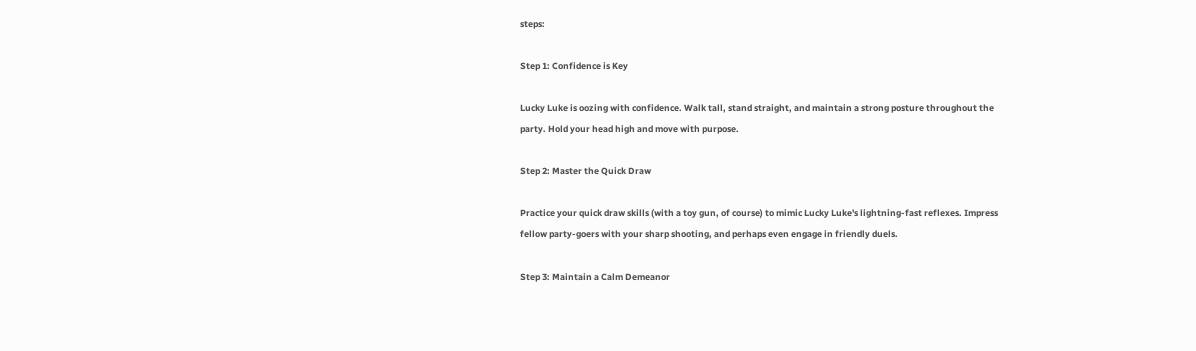steps:

Step 1: Confidence is Key

Lucky Luke is oozing with confidence. Walk tall, stand straight, and maintain a strong posture throughout the party. Hold your head high and move with purpose.

Step 2: Master the Quick Draw

Practice your quick draw skills (with a toy gun, of course) to mimic Lucky Luke's lightning-fast reflexes. Impress fellow party-goers with your sharp shooting, and perhaps even engage in friendly duels.

Step 3: Maintain a Calm Demeanor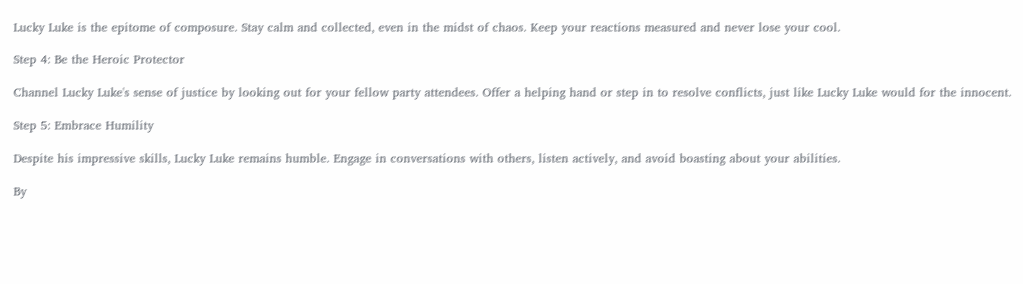Lucky Luke is the epitome of composure. Stay calm and collected, even in the midst of chaos. Keep your reactions measured and never lose your cool.

Step 4: Be the Heroic Protector

Channel Lucky Luke's sense of justice by looking out for your fellow party attendees. Offer a helping hand or step in to resolve conflicts, just like Lucky Luke would for the innocent.

Step 5: Embrace Humility

Despite his impressive skills, Lucky Luke remains humble. Engage in conversations with others, listen actively, and avoid boasting about your abilities.

By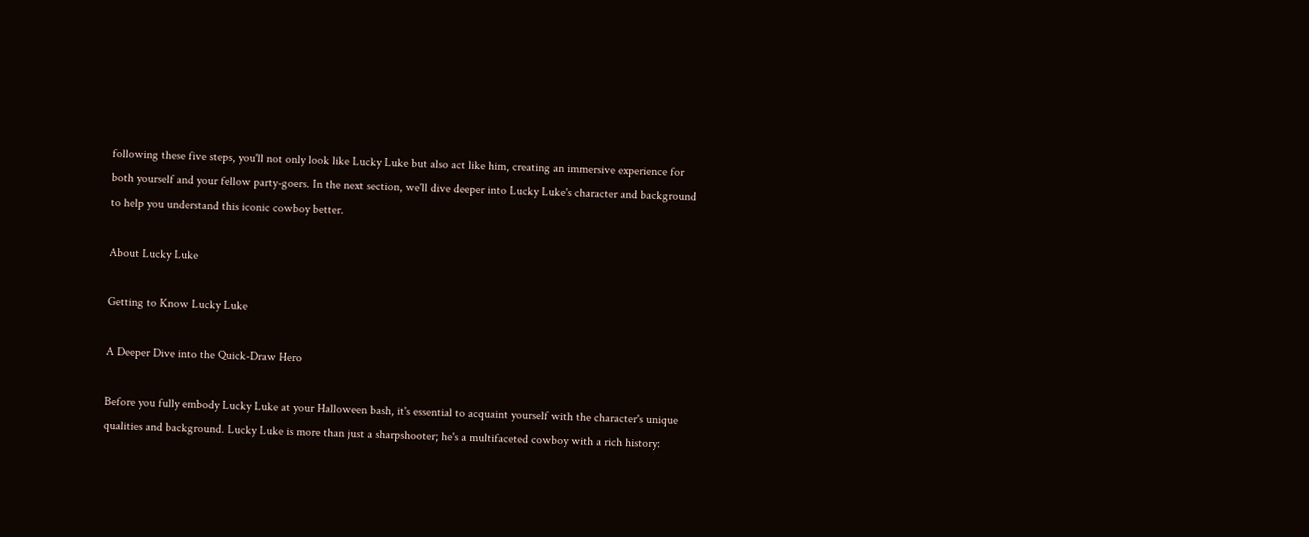following these five steps, you'll not only look like Lucky Luke but also act like him, creating an immersive experience for both yourself and your fellow party-goers. In the next section, we'll dive deeper into Lucky Luke's character and background to help you understand this iconic cowboy better.

About Lucky Luke

Getting to Know Lucky Luke

A Deeper Dive into the Quick-Draw Hero

Before you fully embody Lucky Luke at your Halloween bash, it's essential to acquaint yourself with the character's unique qualities and background. Lucky Luke is more than just a sharpshooter; he's a multifaceted cowboy with a rich history: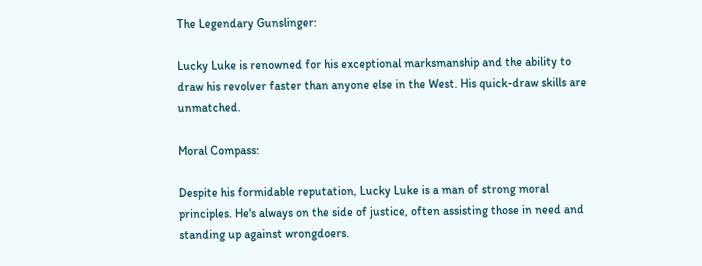The Legendary Gunslinger:

Lucky Luke is renowned for his exceptional marksmanship and the ability to draw his revolver faster than anyone else in the West. His quick-draw skills are unmatched.

Moral Compass:

Despite his formidable reputation, Lucky Luke is a man of strong moral principles. He's always on the side of justice, often assisting those in need and standing up against wrongdoers.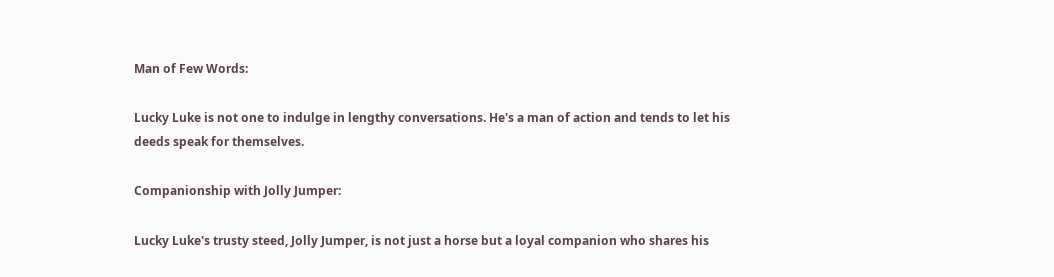Man of Few Words:

Lucky Luke is not one to indulge in lengthy conversations. He's a man of action and tends to let his deeds speak for themselves.

Companionship with Jolly Jumper:

Lucky Luke's trusty steed, Jolly Jumper, is not just a horse but a loyal companion who shares his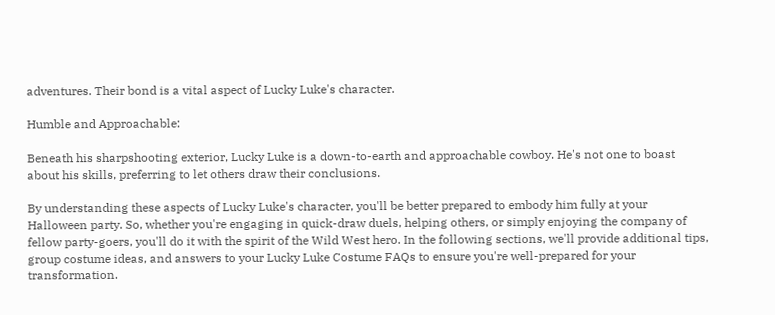adventures. Their bond is a vital aspect of Lucky Luke's character.

Humble and Approachable:

Beneath his sharpshooting exterior, Lucky Luke is a down-to-earth and approachable cowboy. He's not one to boast about his skills, preferring to let others draw their conclusions.

By understanding these aspects of Lucky Luke's character, you'll be better prepared to embody him fully at your Halloween party. So, whether you're engaging in quick-draw duels, helping others, or simply enjoying the company of fellow party-goers, you'll do it with the spirit of the Wild West hero. In the following sections, we'll provide additional tips, group costume ideas, and answers to your Lucky Luke Costume FAQs to ensure you're well-prepared for your transformation.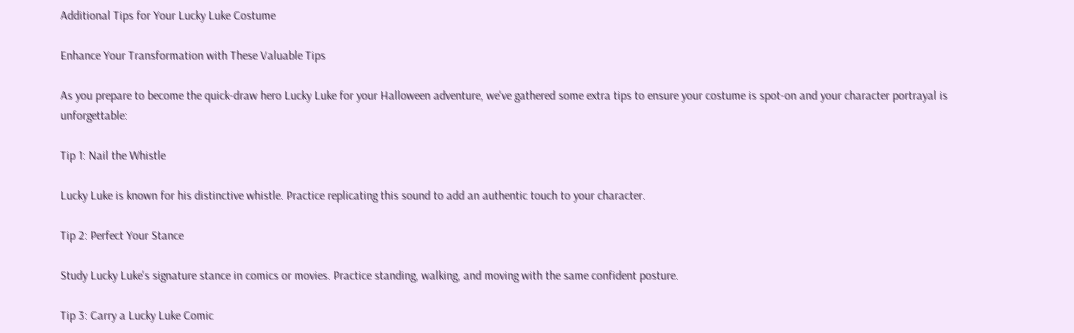Additional Tips for Your Lucky Luke Costume

Enhance Your Transformation with These Valuable Tips

As you prepare to become the quick-draw hero Lucky Luke for your Halloween adventure, we've gathered some extra tips to ensure your costume is spot-on and your character portrayal is unforgettable:

Tip 1: Nail the Whistle

Lucky Luke is known for his distinctive whistle. Practice replicating this sound to add an authentic touch to your character.

Tip 2: Perfect Your Stance

Study Lucky Luke's signature stance in comics or movies. Practice standing, walking, and moving with the same confident posture.

Tip 3: Carry a Lucky Luke Comic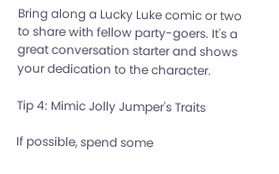Bring along a Lucky Luke comic or two to share with fellow party-goers. It's a great conversation starter and shows your dedication to the character.

Tip 4: Mimic Jolly Jumper's Traits

If possible, spend some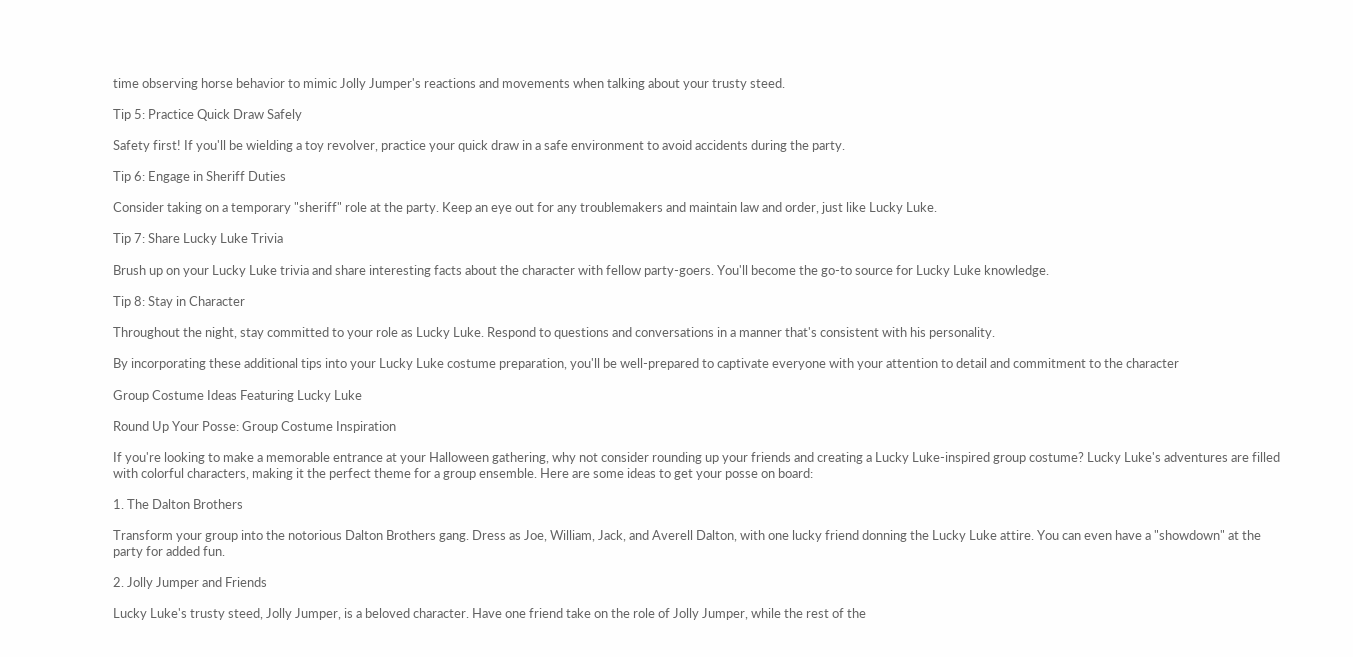time observing horse behavior to mimic Jolly Jumper's reactions and movements when talking about your trusty steed.

Tip 5: Practice Quick Draw Safely

Safety first! If you'll be wielding a toy revolver, practice your quick draw in a safe environment to avoid accidents during the party.

Tip 6: Engage in Sheriff Duties

Consider taking on a temporary "sheriff" role at the party. Keep an eye out for any troublemakers and maintain law and order, just like Lucky Luke.

Tip 7: Share Lucky Luke Trivia

Brush up on your Lucky Luke trivia and share interesting facts about the character with fellow party-goers. You'll become the go-to source for Lucky Luke knowledge.

Tip 8: Stay in Character

Throughout the night, stay committed to your role as Lucky Luke. Respond to questions and conversations in a manner that's consistent with his personality.

By incorporating these additional tips into your Lucky Luke costume preparation, you'll be well-prepared to captivate everyone with your attention to detail and commitment to the character

Group Costume Ideas Featuring Lucky Luke

Round Up Your Posse: Group Costume Inspiration

If you're looking to make a memorable entrance at your Halloween gathering, why not consider rounding up your friends and creating a Lucky Luke-inspired group costume? Lucky Luke's adventures are filled with colorful characters, making it the perfect theme for a group ensemble. Here are some ideas to get your posse on board:

1. The Dalton Brothers

Transform your group into the notorious Dalton Brothers gang. Dress as Joe, William, Jack, and Averell Dalton, with one lucky friend donning the Lucky Luke attire. You can even have a "showdown" at the party for added fun.

2. Jolly Jumper and Friends

Lucky Luke's trusty steed, Jolly Jumper, is a beloved character. Have one friend take on the role of Jolly Jumper, while the rest of the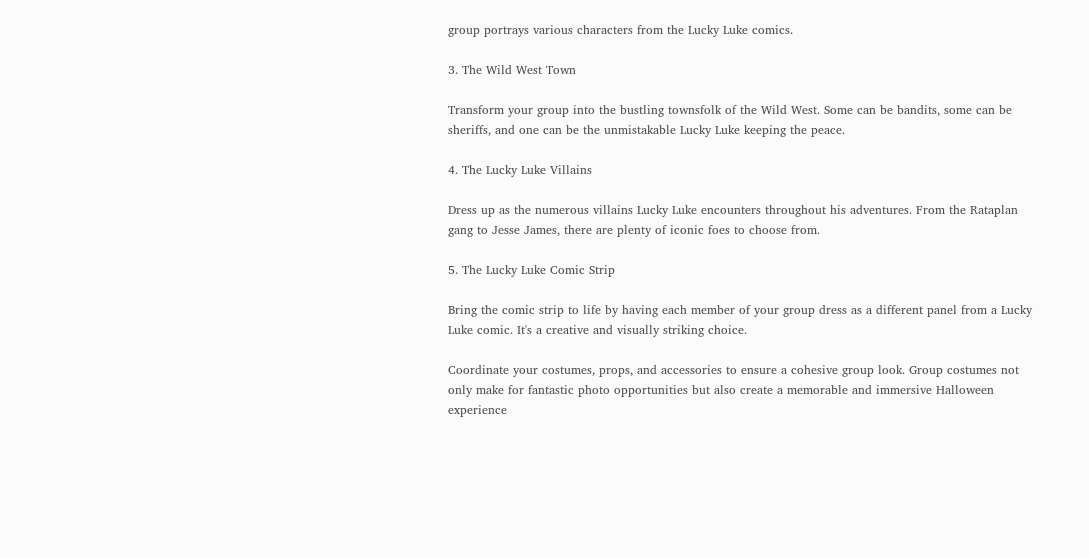group portrays various characters from the Lucky Luke comics.

3. The Wild West Town

Transform your group into the bustling townsfolk of the Wild West. Some can be bandits, some can be sheriffs, and one can be the unmistakable Lucky Luke keeping the peace.

4. The Lucky Luke Villains

Dress up as the numerous villains Lucky Luke encounters throughout his adventures. From the Rataplan gang to Jesse James, there are plenty of iconic foes to choose from.

5. The Lucky Luke Comic Strip

Bring the comic strip to life by having each member of your group dress as a different panel from a Lucky Luke comic. It's a creative and visually striking choice.

Coordinate your costumes, props, and accessories to ensure a cohesive group look. Group costumes not only make for fantastic photo opportunities but also create a memorable and immersive Halloween experience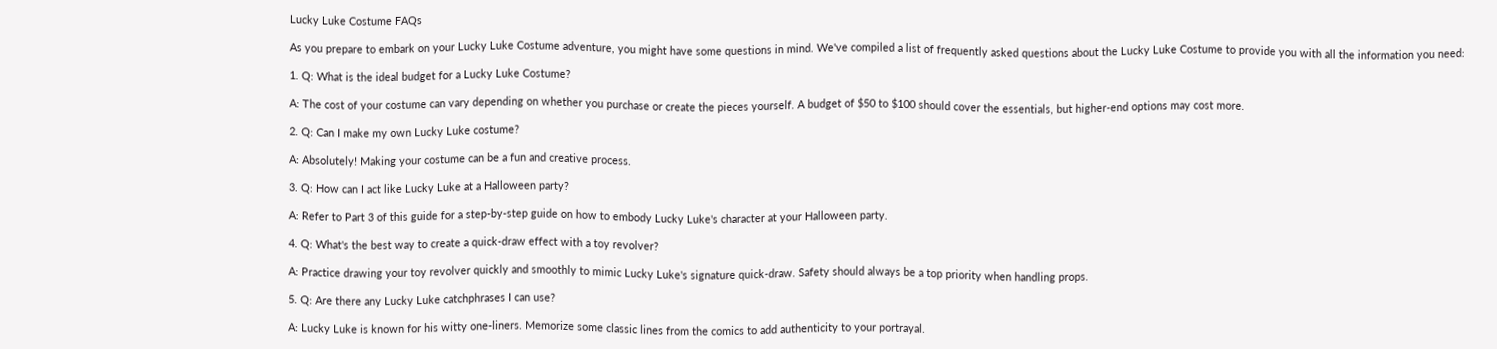Lucky Luke Costume FAQs

As you prepare to embark on your Lucky Luke Costume adventure, you might have some questions in mind. We've compiled a list of frequently asked questions about the Lucky Luke Costume to provide you with all the information you need:

1. Q: What is the ideal budget for a Lucky Luke Costume?

A: The cost of your costume can vary depending on whether you purchase or create the pieces yourself. A budget of $50 to $100 should cover the essentials, but higher-end options may cost more.

2. Q: Can I make my own Lucky Luke costume?

A: Absolutely! Making your costume can be a fun and creative process.

3. Q: How can I act like Lucky Luke at a Halloween party?

A: Refer to Part 3 of this guide for a step-by-step guide on how to embody Lucky Luke's character at your Halloween party.

4. Q: What's the best way to create a quick-draw effect with a toy revolver?

A: Practice drawing your toy revolver quickly and smoothly to mimic Lucky Luke's signature quick-draw. Safety should always be a top priority when handling props.

5. Q: Are there any Lucky Luke catchphrases I can use?

A: Lucky Luke is known for his witty one-liners. Memorize some classic lines from the comics to add authenticity to your portrayal.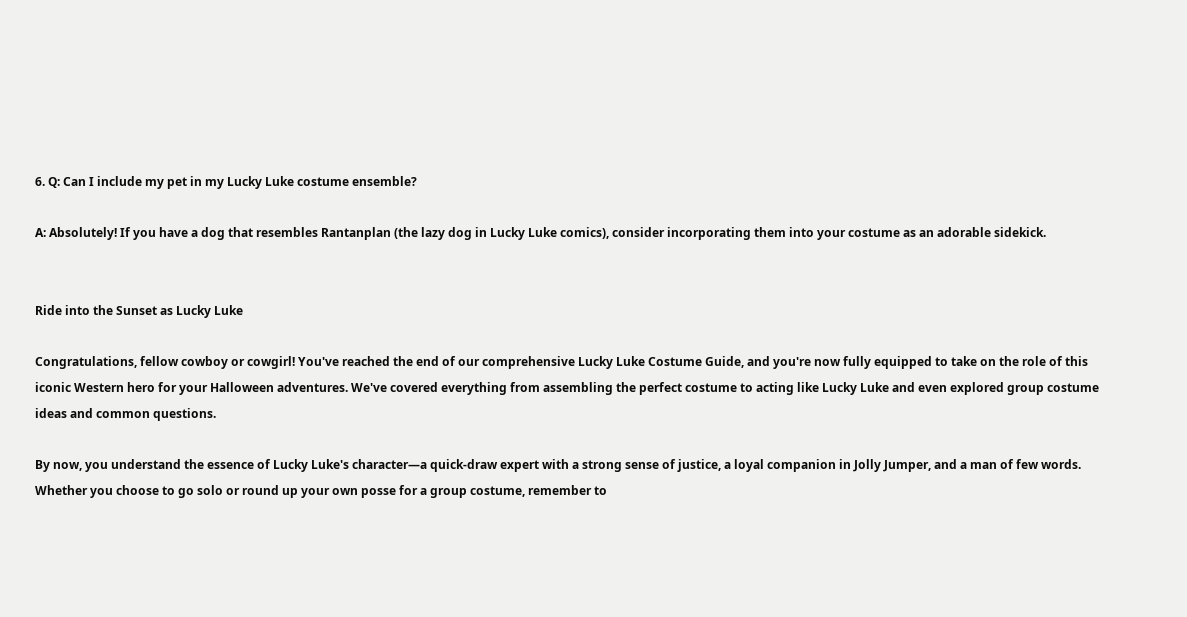6. Q: Can I include my pet in my Lucky Luke costume ensemble?

A: Absolutely! If you have a dog that resembles Rantanplan (the lazy dog in Lucky Luke comics), consider incorporating them into your costume as an adorable sidekick.


Ride into the Sunset as Lucky Luke

Congratulations, fellow cowboy or cowgirl! You've reached the end of our comprehensive Lucky Luke Costume Guide, and you're now fully equipped to take on the role of this iconic Western hero for your Halloween adventures. We've covered everything from assembling the perfect costume to acting like Lucky Luke and even explored group costume ideas and common questions.

By now, you understand the essence of Lucky Luke's character—a quick-draw expert with a strong sense of justice, a loyal companion in Jolly Jumper, and a man of few words. Whether you choose to go solo or round up your own posse for a group costume, remember to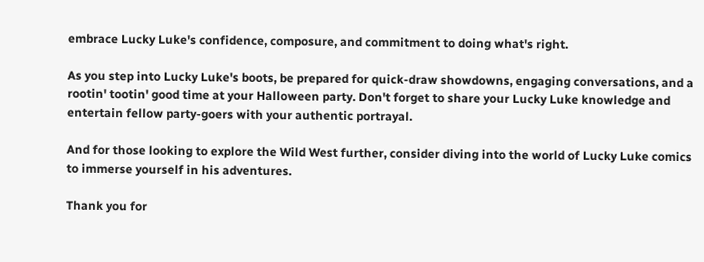embrace Lucky Luke's confidence, composure, and commitment to doing what's right.

As you step into Lucky Luke's boots, be prepared for quick-draw showdowns, engaging conversations, and a rootin' tootin' good time at your Halloween party. Don't forget to share your Lucky Luke knowledge and entertain fellow party-goers with your authentic portrayal.

And for those looking to explore the Wild West further, consider diving into the world of Lucky Luke comics to immerse yourself in his adventures.

Thank you for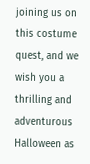joining us on this costume quest, and we wish you a thrilling and adventurous Halloween as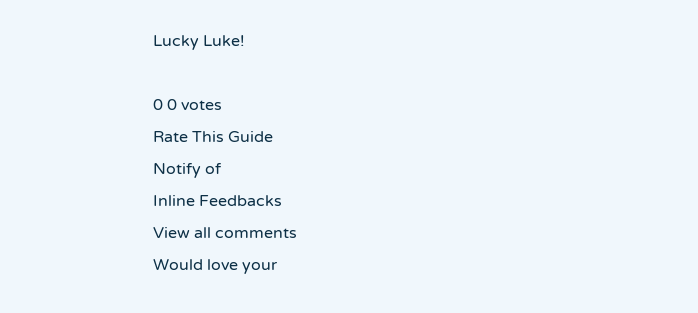Lucky Luke!

0 0 votes
Rate This Guide
Notify of
Inline Feedbacks
View all comments
Would love your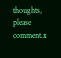thoughts, please comment.x